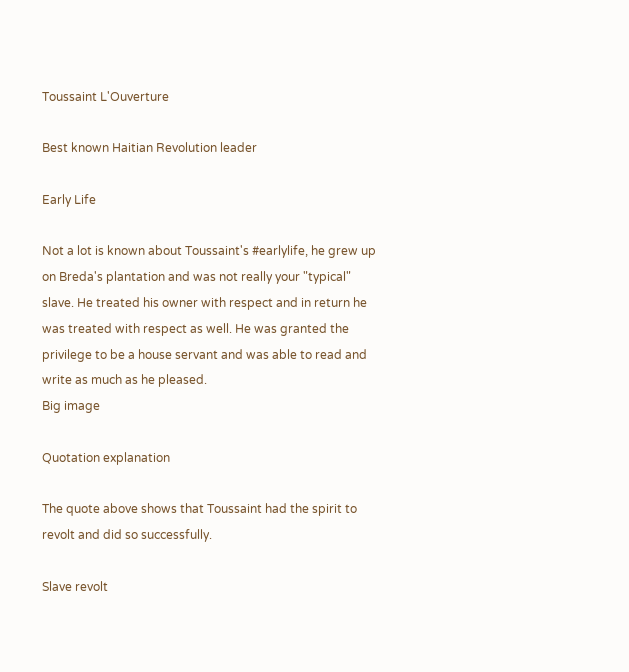Toussaint L'Ouverture

Best known Haitian Revolution leader

Early Life

Not a lot is known about Toussaint's #earlylife, he grew up on Breda's plantation and was not really your "typical" slave. He treated his owner with respect and in return he was treated with respect as well. He was granted the privilege to be a house servant and was able to read and write as much as he pleased.
Big image

Quotation explanation

The quote above shows that Toussaint had the spirit to revolt and did so successfully.

Slave revolt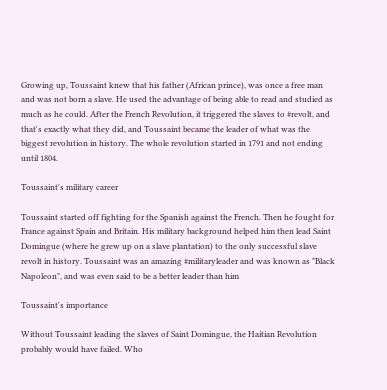Growing up, Toussaint knew that his father (African prince), was once a free man and was not born a slave. He used the advantage of being able to read and studied as much as he could. After the French Revolution, it triggered the slaves to #revolt, and that's exactly what they did, and Toussaint became the leader of what was the biggest revolution in history. The whole revolution started in 1791 and not ending until 1804.

Toussaint's military career

Toussaint started off fighting for the Spanish against the French. Then he fought for France against Spain and Britain. His military background helped him then lead Saint Domingue (where he grew up on a slave plantation) to the only successful slave revolt in history. Toussaint was an amazing #militaryleader and was known as "Black Napoleon", and was even said to be a better leader than him

Toussaint's importance

Without Toussaint leading the slaves of Saint Domingue, the Haitian Revolution probably would have failed. Who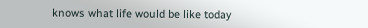knows what life would be like today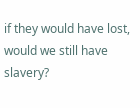if they would have lost, would we still have slavery?